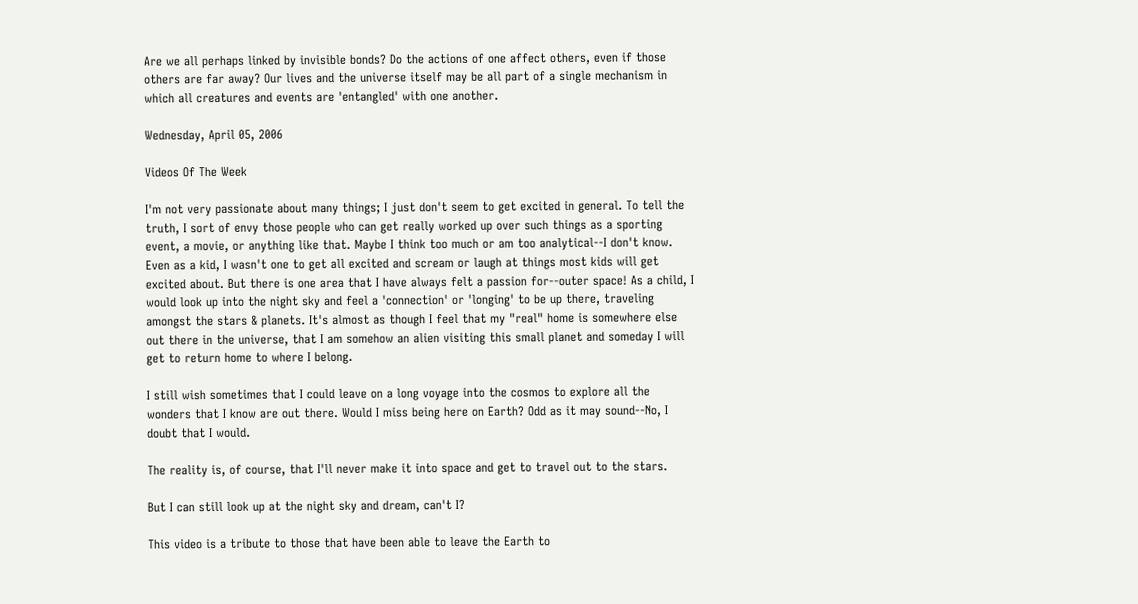Are we all perhaps linked by invisible bonds? Do the actions of one affect others, even if those others are far away? Our lives and the universe itself may be all part of a single mechanism in which all creatures and events are 'entangled' with one another.

Wednesday, April 05, 2006

Videos Of The Week

I'm not very passionate about many things; I just don't seem to get excited in general. To tell the truth, I sort of envy those people who can get really worked up over such things as a sporting event, a movie, or anything like that. Maybe I think too much or am too analytical--I don't know. Even as a kid, I wasn't one to get all excited and scream or laugh at things most kids will get excited about. But there is one area that I have always felt a passion for--outer space! As a child, I would look up into the night sky and feel a 'connection' or 'longing' to be up there, traveling amongst the stars & planets. It's almost as though I feel that my "real" home is somewhere else out there in the universe, that I am somehow an alien visiting this small planet and someday I will get to return home to where I belong.

I still wish sometimes that I could leave on a long voyage into the cosmos to explore all the wonders that I know are out there. Would I miss being here on Earth? Odd as it may sound--No, I doubt that I would.

The reality is, of course, that I'll never make it into space and get to travel out to the stars.

But I can still look up at the night sky and dream, can't I?

This video is a tribute to those that have been able to leave the Earth to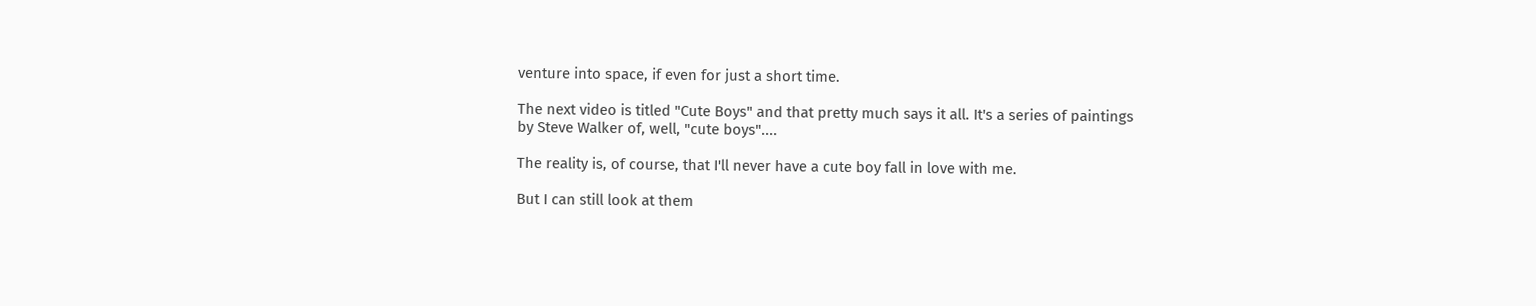venture into space, if even for just a short time.

The next video is titled "Cute Boys" and that pretty much says it all. It's a series of paintings by Steve Walker of, well, "cute boys"....

The reality is, of course, that I'll never have a cute boy fall in love with me.

But I can still look at them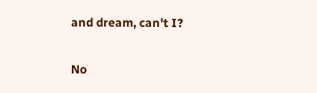and dream, can't I?

No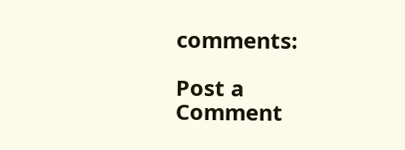comments:

Post a Comment